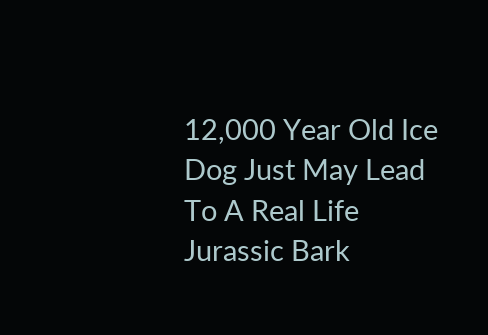12,000 Year Old Ice Dog Just May Lead To A Real Life Jurassic Bark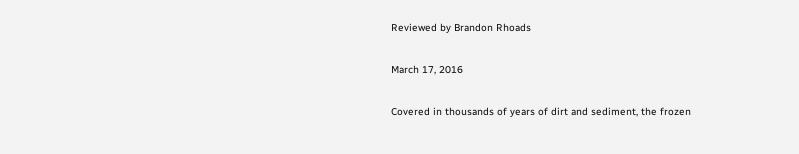Reviewed by Brandon Rhoads

March 17, 2016

Covered in thousands of years of dirt and sediment, the frozen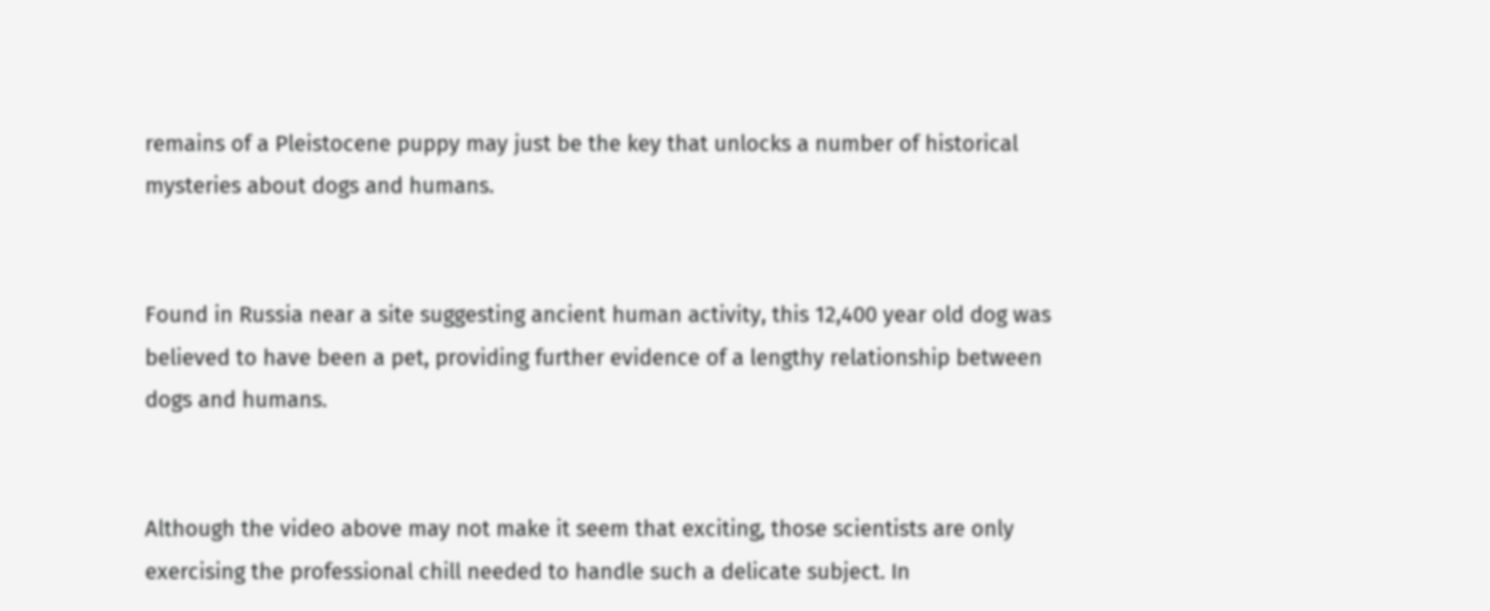remains of a Pleistocene puppy may just be the key that unlocks a number of historical mysteries about dogs and humans.


Found in Russia near a site suggesting ancient human activity, this 12,400 year old dog was believed to have been a pet, providing further evidence of a lengthy relationship between dogs and humans.


Although the video above may not make it seem that exciting, those scientists are only exercising the professional chill needed to handle such a delicate subject. In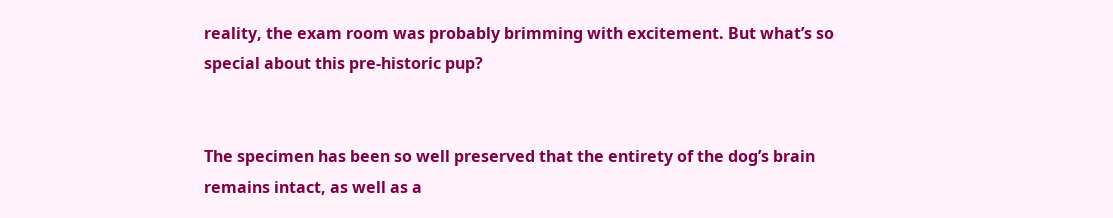reality, the exam room was probably brimming with excitement. But what’s so special about this pre-historic pup?


The specimen has been so well preserved that the entirety of the dog’s brain remains intact, as well as a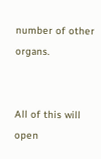number of other organs.


All of this will open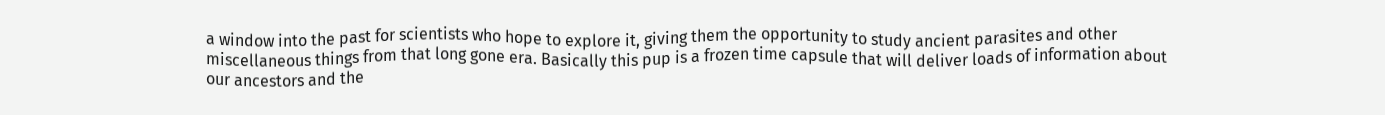a window into the past for scientists who hope to explore it, giving them the opportunity to study ancient parasites and other miscellaneous things from that long gone era. Basically this pup is a frozen time capsule that will deliver loads of information about our ancestors and the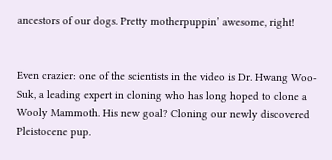ancestors of our dogs. Pretty motherpuppin’ awesome, right!


Even crazier: one of the scientists in the video is Dr. Hwang Woo-Suk, a leading expert in cloning who has long hoped to clone a Wooly Mammoth. His new goal? Cloning our newly discovered Pleistocene pup.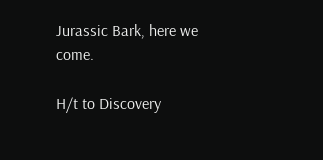Jurassic Bark, here we come.

H/t to Discovery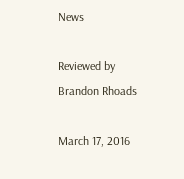News

Reviewed by Brandon Rhoads

March 17, 2016